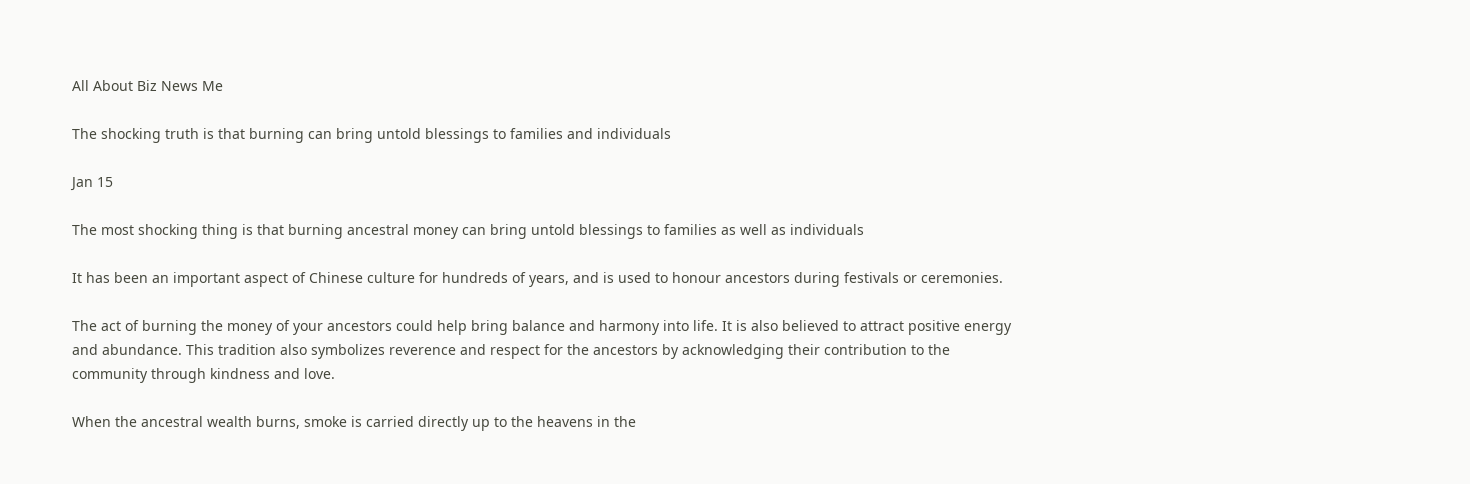All About Biz News Me

The shocking truth is that burning can bring untold blessings to families and individuals

Jan 15

The most shocking thing is that burning ancestral money can bring untold blessings to families as well as individuals

It has been an important aspect of Chinese culture for hundreds of years, and is used to honour ancestors during festivals or ceremonies.

The act of burning the money of your ancestors could help bring balance and harmony into life. It is also believed to attract positive energy and abundance. This tradition also symbolizes reverence and respect for the ancestors by acknowledging their contribution to the community through kindness and love.

When the ancestral wealth burns, smoke is carried directly up to the heavens in the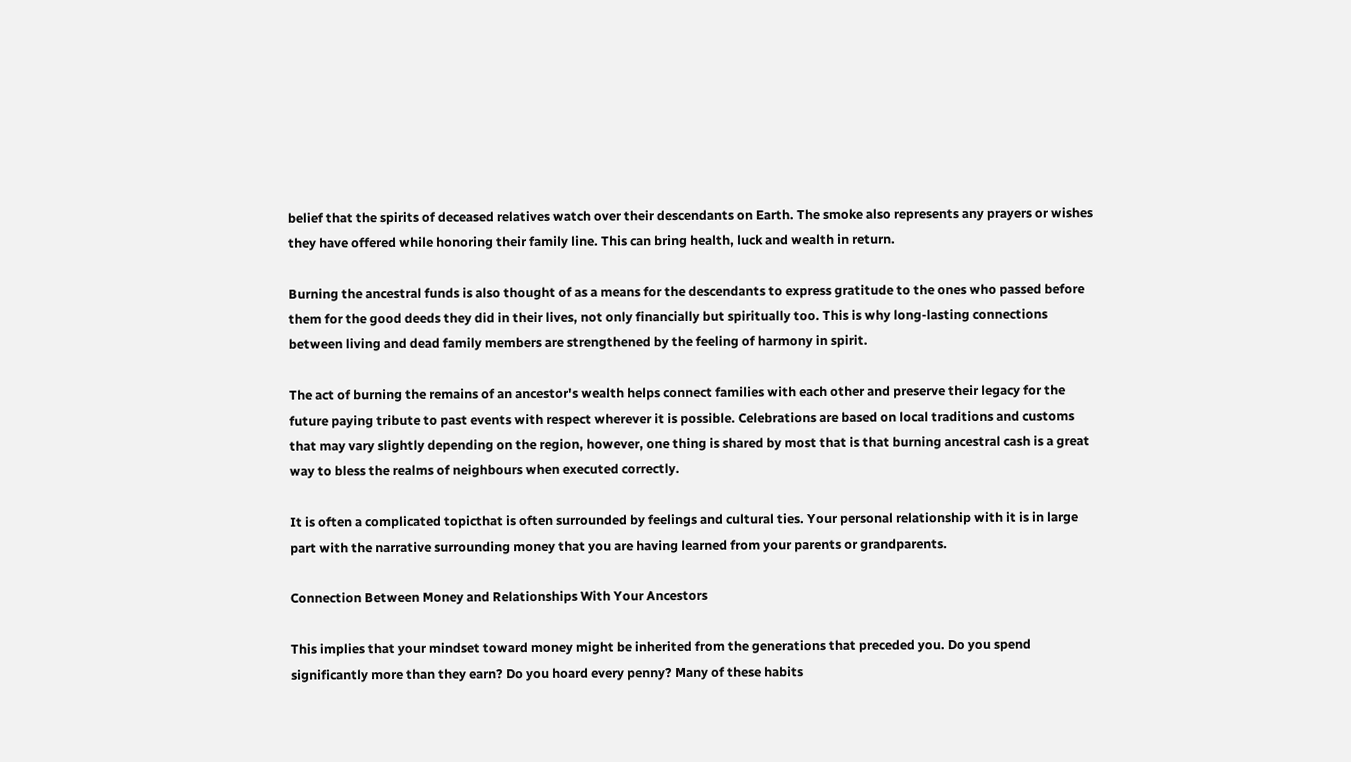belief that the spirits of deceased relatives watch over their descendants on Earth. The smoke also represents any prayers or wishes they have offered while honoring their family line. This can bring health, luck and wealth in return.

Burning the ancestral funds is also thought of as a means for the descendants to express gratitude to the ones who passed before them for the good deeds they did in their lives, not only financially but spiritually too. This is why long-lasting connections between living and dead family members are strengthened by the feeling of harmony in spirit.

The act of burning the remains of an ancestor's wealth helps connect families with each other and preserve their legacy for the future paying tribute to past events with respect wherever it is possible. Celebrations are based on local traditions and customs that may vary slightly depending on the region, however, one thing is shared by most that is that burning ancestral cash is a great way to bless the realms of neighbours when executed correctly.

It is often a complicated topicthat is often surrounded by feelings and cultural ties. Your personal relationship with it is in large part with the narrative surrounding money that you are having learned from your parents or grandparents.

Connection Between Money and Relationships With Your Ancestors

This implies that your mindset toward money might be inherited from the generations that preceded you. Do you spend significantly more than they earn? Do you hoard every penny? Many of these habits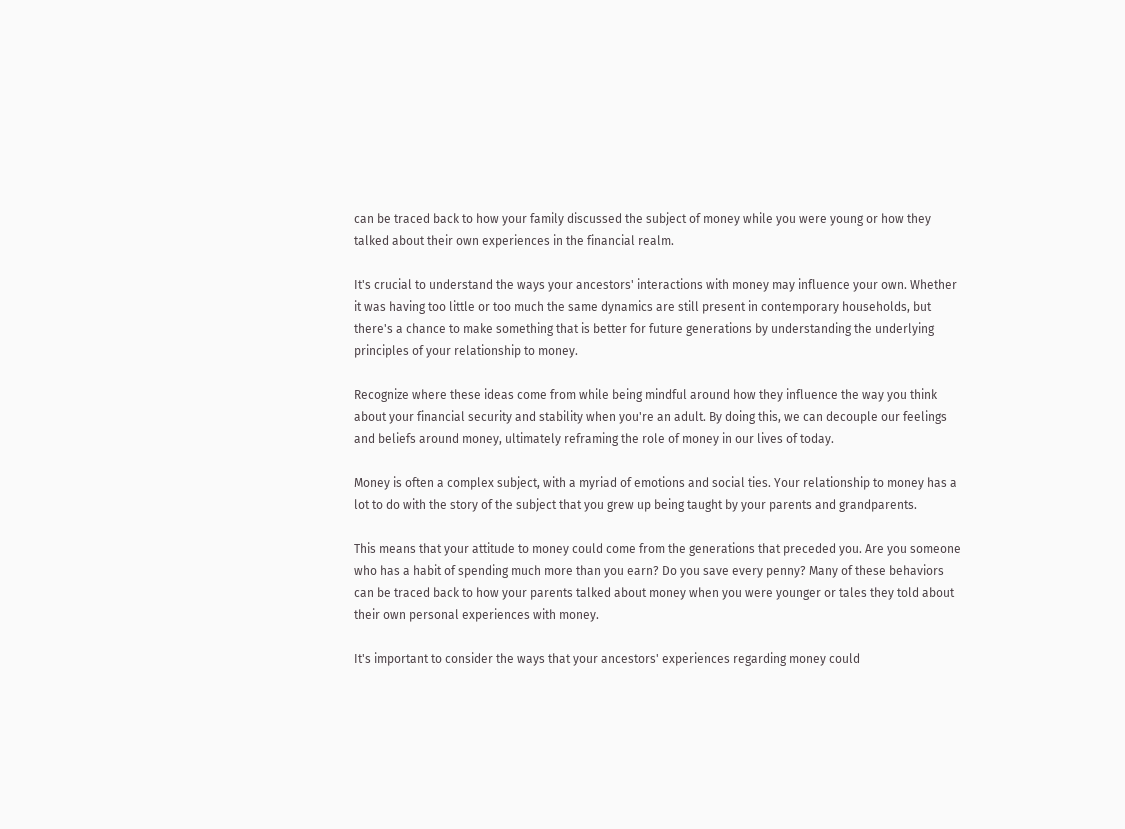can be traced back to how your family discussed the subject of money while you were young or how they talked about their own experiences in the financial realm.

It's crucial to understand the ways your ancestors' interactions with money may influence your own. Whether it was having too little or too much the same dynamics are still present in contemporary households, but there's a chance to make something that is better for future generations by understanding the underlying principles of your relationship to money.

Recognize where these ideas come from while being mindful around how they influence the way you think about your financial security and stability when you're an adult. By doing this, we can decouple our feelings and beliefs around money, ultimately reframing the role of money in our lives of today.

Money is often a complex subject, with a myriad of emotions and social ties. Your relationship to money has a lot to do with the story of the subject that you grew up being taught by your parents and grandparents.

This means that your attitude to money could come from the generations that preceded you. Are you someone who has a habit of spending much more than you earn? Do you save every penny? Many of these behaviors can be traced back to how your parents talked about money when you were younger or tales they told about their own personal experiences with money.

It's important to consider the ways that your ancestors' experiences regarding money could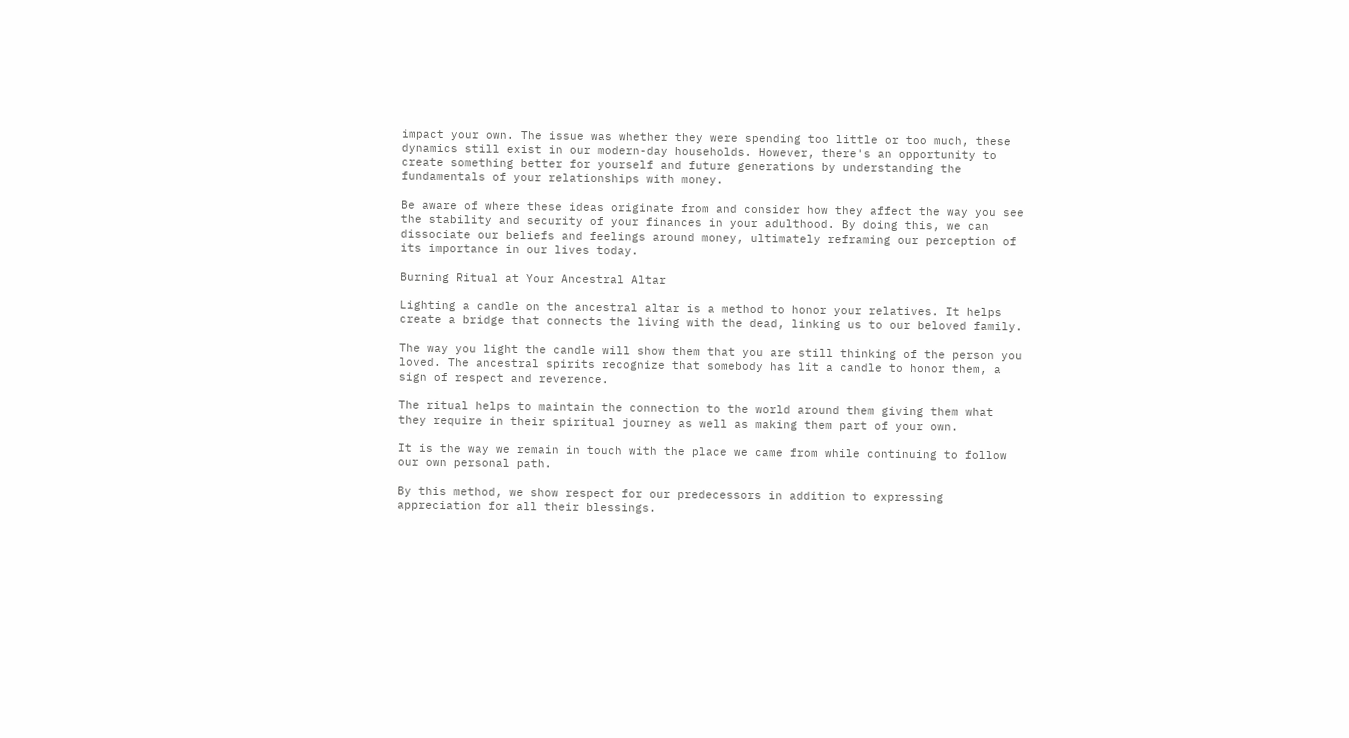impact your own. The issue was whether they were spending too little or too much, these dynamics still exist in our modern-day households. However, there's an opportunity to create something better for yourself and future generations by understanding the fundamentals of your relationships with money.

Be aware of where these ideas originate from and consider how they affect the way you see the stability and security of your finances in your adulthood. By doing this, we can dissociate our beliefs and feelings around money, ultimately reframing our perception of its importance in our lives today.

Burning Ritual at Your Ancestral Altar

Lighting a candle on the ancestral altar is a method to honor your relatives. It helps create a bridge that connects the living with the dead, linking us to our beloved family.

The way you light the candle will show them that you are still thinking of the person you loved. The ancestral spirits recognize that somebody has lit a candle to honor them, a sign of respect and reverence.

The ritual helps to maintain the connection to the world around them giving them what they require in their spiritual journey as well as making them part of your own.

It is the way we remain in touch with the place we came from while continuing to follow our own personal path.

By this method, we show respect for our predecessors in addition to expressing appreciation for all their blessings.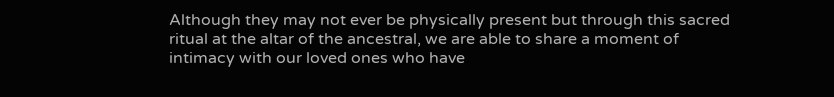Although they may not ever be physically present but through this sacred ritual at the altar of the ancestral, we are able to share a moment of intimacy with our loved ones who have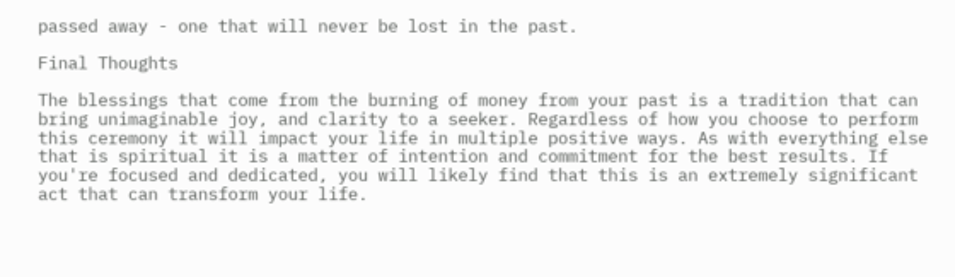passed away - one that will never be lost in the past.

Final Thoughts

The blessings that come from the burning of money from your past is a tradition that can bring unimaginable joy, and clarity to a seeker. Regardless of how you choose to perform this ceremony it will impact your life in multiple positive ways. As with everything else that is spiritual it is a matter of intention and commitment for the best results. If you're focused and dedicated, you will likely find that this is an extremely significant act that can transform your life.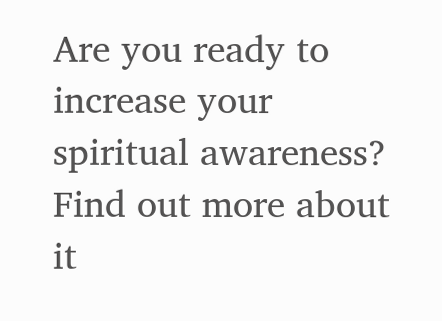Are you ready to increase your spiritual awareness? Find out more about it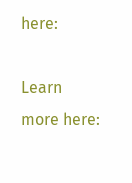here:

Learn more here: